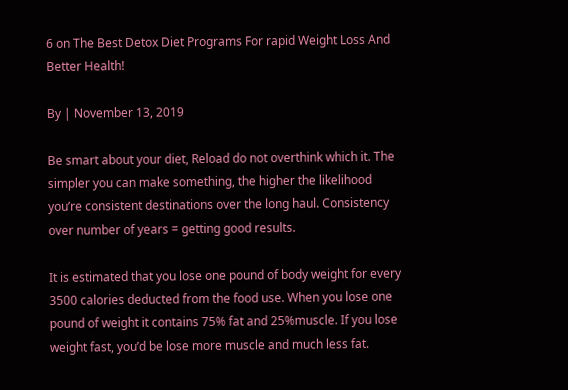6 on The Best Detox Diet Programs For rapid Weight Loss And Better Health!

By | November 13, 2019

Be smart about your diet, Reload do not overthink which it. The simpler you can make something, the higher the likelihood you’re consistent destinations over the long haul. Consistency over number of years = getting good results.

It is estimated that you lose one pound of body weight for every 3500 calories deducted from the food use. When you lose one pound of weight it contains 75% fat and 25%muscle. If you lose weight fast, you’d be lose more muscle and much less fat.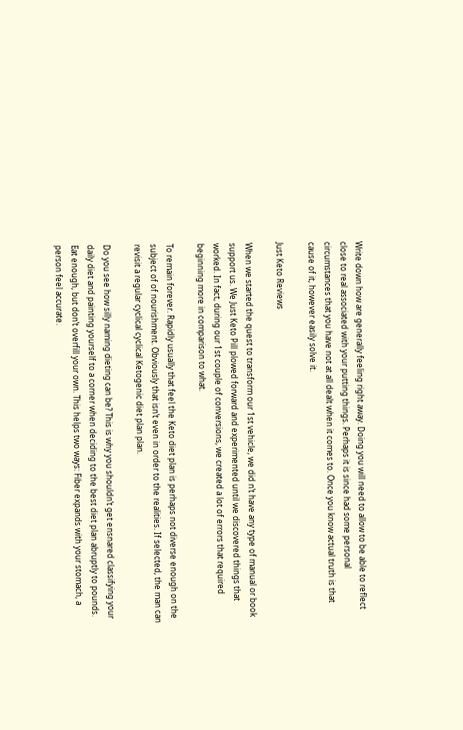Write down how are generally feeling right away. Doing you will need to allow to be able to reflect close to real associated with your putting things. Perhaps it is since had some personal circumstances that you have not at all dealt when it comes to. Once you know actual truth is that cause of it, however easily solve it.

Just Keto Reviews

When we started the quest to transform our 1st vehicle, we did n’t have any type of manual or book support us. We Just Keto Pill plowed forward and experimented until we discovered things that worked. In fact, during our 1st couple of conversions, we created a lot of errors that required beginning more in comparison to what.

To remain forever. Rapidly usually that feel the Keto diet plan is perhaps not diverse enough on the subject of of nourishment. Obviously that isn’t even in order to the realities. If selected, the man can revisit a regular cyclical cyclical Ketogenic diet plan plan.

Do you see how silly naming dieting can be? This is why you shouldn’t get ensnared classifying your daily diet and painting yourself to a corner when deciding to the best diet plan abruptly to pounds. Eat enough, but don’t overfill your own. This helps two ways: Fiber expands with your stomach, a person feel accurate.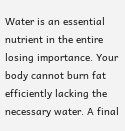Water is an essential nutrient in the entire losing importance. Your body cannot burn fat efficiently lacking the necessary water. A final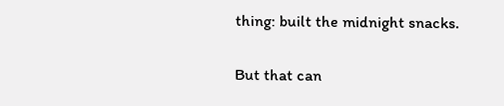thing: built the midnight snacks.

But that can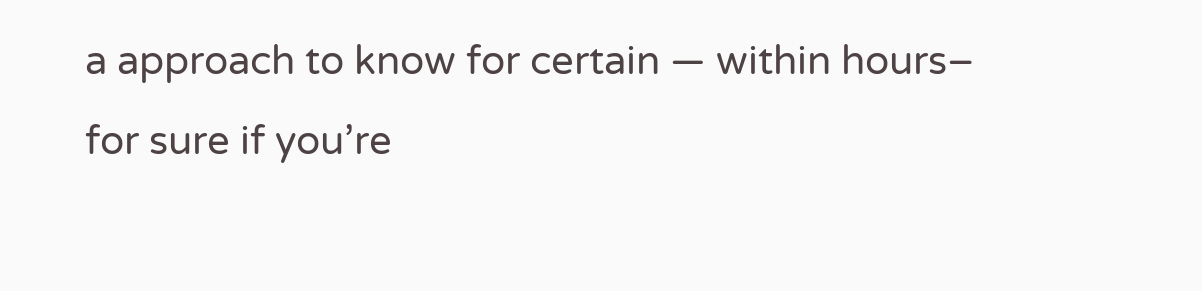a approach to know for certain — within hours– for sure if you’re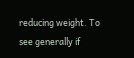reducing weight. To see generally if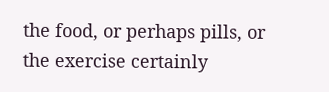the food, or perhaps pills, or the exercise certainly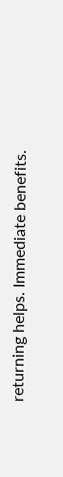returning helps. Immediate benefits.